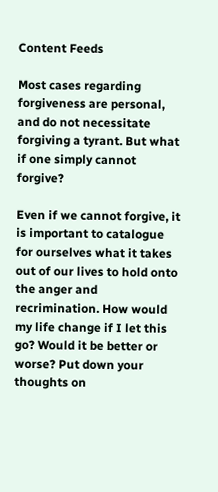Content Feeds

Most cases regarding forgiveness are personal, and do not necessitate forgiving a tyrant. But what if one simply cannot forgive?

Even if we cannot forgive, it is important to catalogue for ourselves what it takes out of our lives to hold onto the anger and recrimination. How would my life change if I let this go? Would it be better or worse? Put down your thoughts on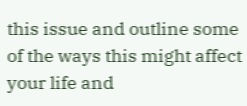this issue and outline some of the ways this might affect your life and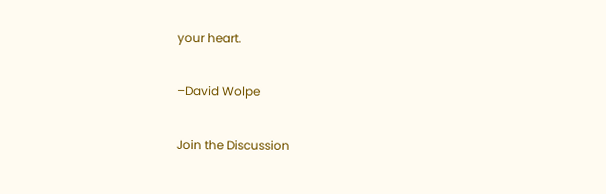your heart.

–David Wolpe

Join the Discussion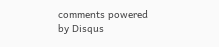comments powered by Disqus